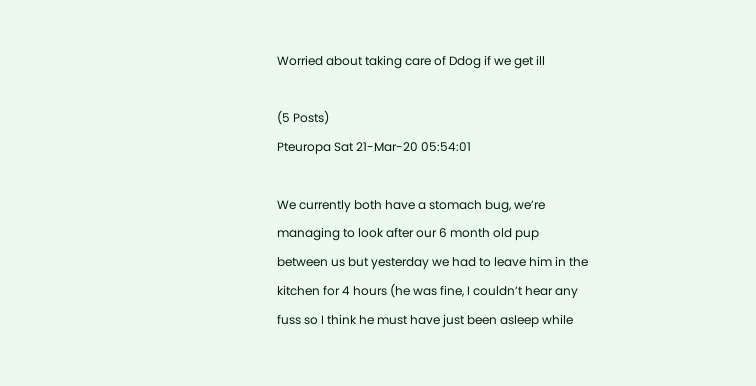Worried about taking care of Ddog if we get ill

(5 Posts)
Pteuropa Sat 21-Mar-20 05:54:01

We currently both have a stomach bug, we’re managing to look after our 6 month old pup between us but yesterday we had to leave him in the kitchen for 4 hours (he was fine, I couldn’t hear any fuss so I think he must have just been asleep while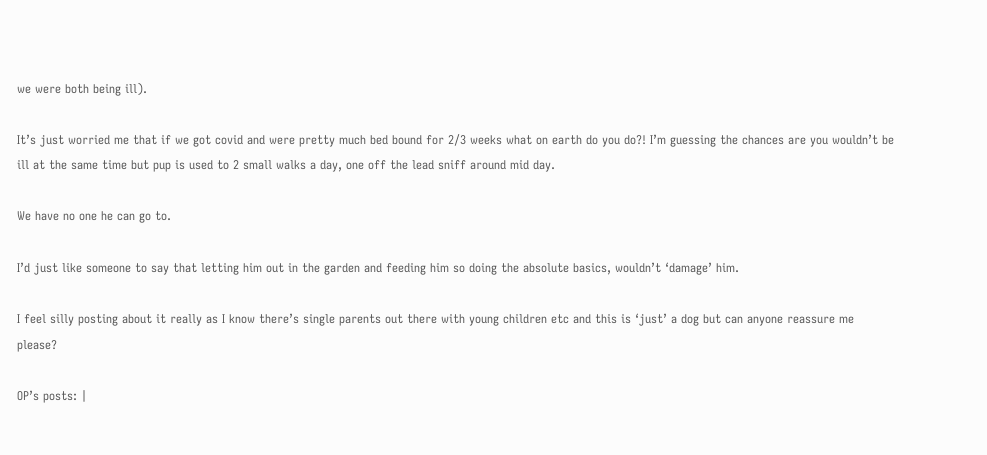we were both being ill).

It’s just worried me that if we got covid and were pretty much bed bound for 2/3 weeks what on earth do you do?! I’m guessing the chances are you wouldn’t be ill at the same time but pup is used to 2 small walks a day, one off the lead sniff around mid day.

We have no one he can go to.

I’d just like someone to say that letting him out in the garden and feeding him so doing the absolute basics, wouldn’t ‘damage’ him.

I feel silly posting about it really as I know there’s single parents out there with young children etc and this is ‘just’ a dog but can anyone reassure me please?

OP’s posts: |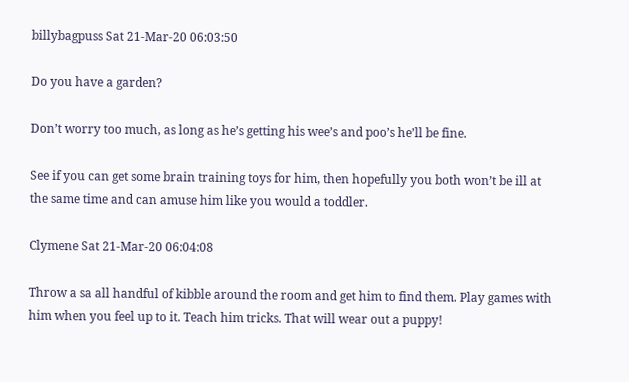billybagpuss Sat 21-Mar-20 06:03:50

Do you have a garden?

Don’t worry too much, as long as he’s getting his wee’s and poo’s he’ll be fine.

See if you can get some brain training toys for him, then hopefully you both won’t be ill at the same time and can amuse him like you would a toddler.

Clymene Sat 21-Mar-20 06:04:08

Throw a sa all handful of kibble around the room and get him to find them. Play games with him when you feel up to it. Teach him tricks. That will wear out a puppy!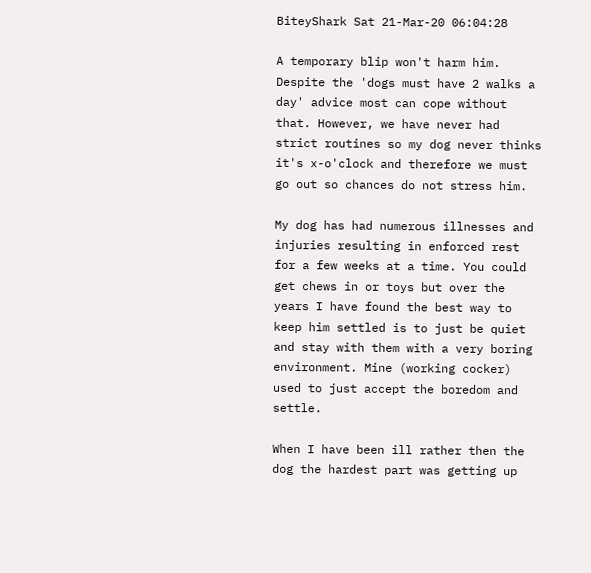BiteyShark Sat 21-Mar-20 06:04:28

A temporary blip won't harm him. Despite the 'dogs must have 2 walks a day' advice most can cope without that. However, we have never had strict routines so my dog never thinks it's x-o'clock and therefore we must go out so chances do not stress him.

My dog has had numerous illnesses and injuries resulting in enforced rest for a few weeks at a time. You could get chews in or toys but over the years I have found the best way to keep him settled is to just be quiet and stay with them with a very boring environment. Mine (working cocker) used to just accept the boredom and settle.

When I have been ill rather then the dog the hardest part was getting up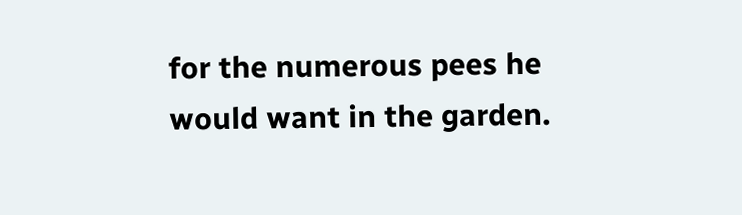for the numerous pees he would want in the garden.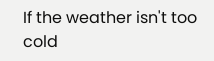If the weather isn't too cold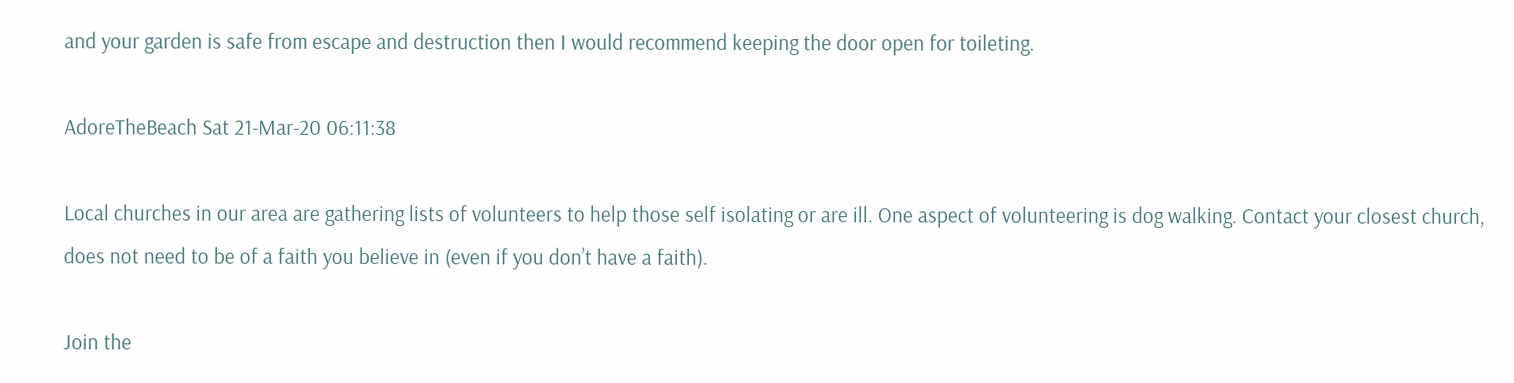and your garden is safe from escape and destruction then I would recommend keeping the door open for toileting.

AdoreTheBeach Sat 21-Mar-20 06:11:38

Local churches in our area are gathering lists of volunteers to help those self isolating or are ill. One aspect of volunteering is dog walking. Contact your closest church, does not need to be of a faith you believe in (even if you don’t have a faith).

Join the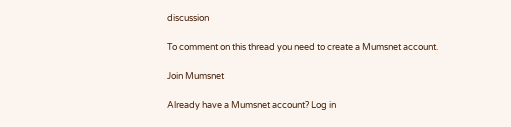discussion

To comment on this thread you need to create a Mumsnet account.

Join Mumsnet

Already have a Mumsnet account? Log in